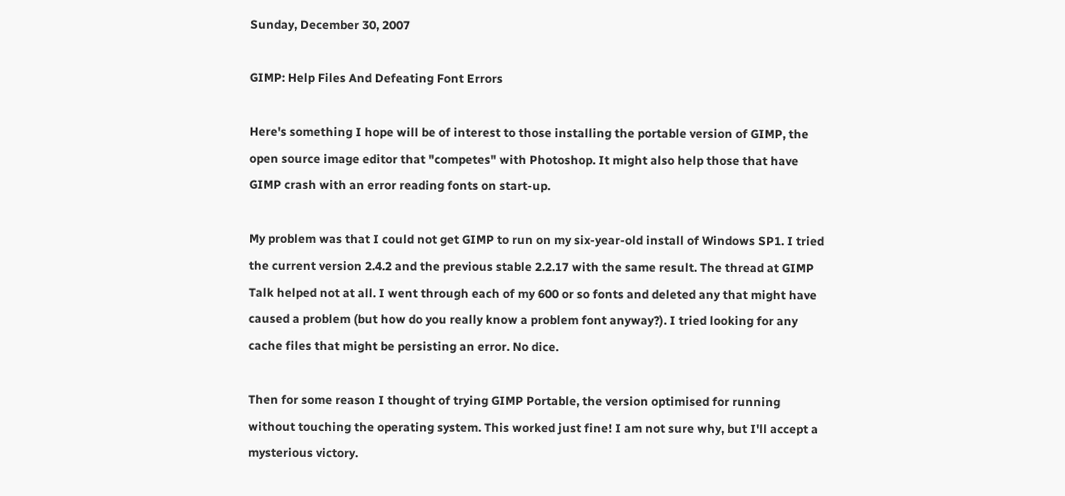Sunday, December 30, 2007

GIMP: Help Files And Defeating Font Errors

Here's something I hope will be of interest to those installing the portable version of GIMP, the open source image editor that "competes" with Photoshop. It might also help those that have GIMP crash with an error reading fonts on start-up.

My problem was that I could not get GIMP to run on my six-year-old install of Windows SP1. I tried the current version 2.4.2 and the previous stable 2.2.17 with the same result. The thread at GIMP Talk helped not at all. I went through each of my 600 or so fonts and deleted any that might have caused a problem (but how do you really know a problem font anyway?). I tried looking for any cache files that might be persisting an error. No dice.

Then for some reason I thought of trying GIMP Portable, the version optimised for running without touching the operating system. This worked just fine! I am not sure why, but I'll accept a mysterious victory.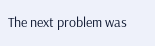The next problem was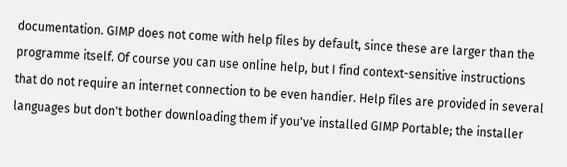documentation. GIMP does not come with help files by default, since these are larger than the programme itself. Of course you can use online help, but I find context-sensitive instructions that do not require an internet connection to be even handier. Help files are provided in several languages but don't bother downloading them if you've installed GIMP Portable; the installer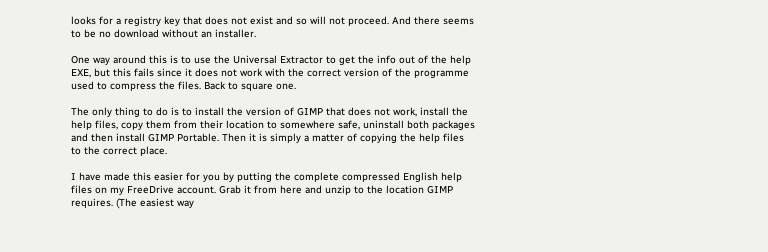looks for a registry key that does not exist and so will not proceed. And there seems to be no download without an installer.

One way around this is to use the Universal Extractor to get the info out of the help EXE, but this fails since it does not work with the correct version of the programme used to compress the files. Back to square one.

The only thing to do is to install the version of GIMP that does not work, install the help files, copy them from their location to somewhere safe, uninstall both packages and then install GIMP Portable. Then it is simply a matter of copying the help files to the correct place.

I have made this easier for you by putting the complete compressed English help files on my FreeDrive account. Grab it from here and unzip to the location GIMP requires. (The easiest way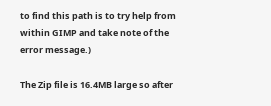to find this path is to try help from within GIMP and take note of the error message.)

The Zip file is 16.4MB large so after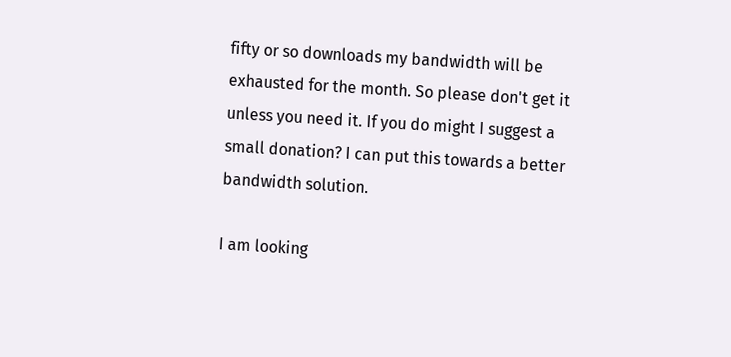fifty or so downloads my bandwidth will be exhausted for the month. So please don't get it unless you need it. If you do might I suggest a small donation? I can put this towards a better bandwidth solution.

I am looking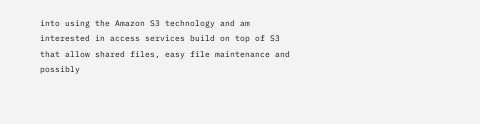into using the Amazon S3 technology and am interested in access services build on top of S3 that allow shared files, easy file maintenance and possibly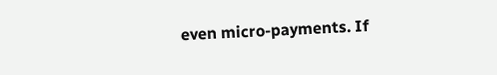even micro-payments. If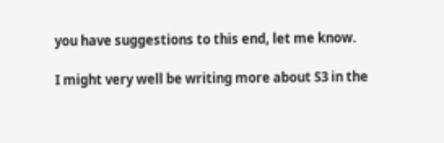you have suggestions to this end, let me know.

I might very well be writing more about S3 in the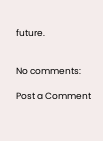future.


No comments:

Post a Comment